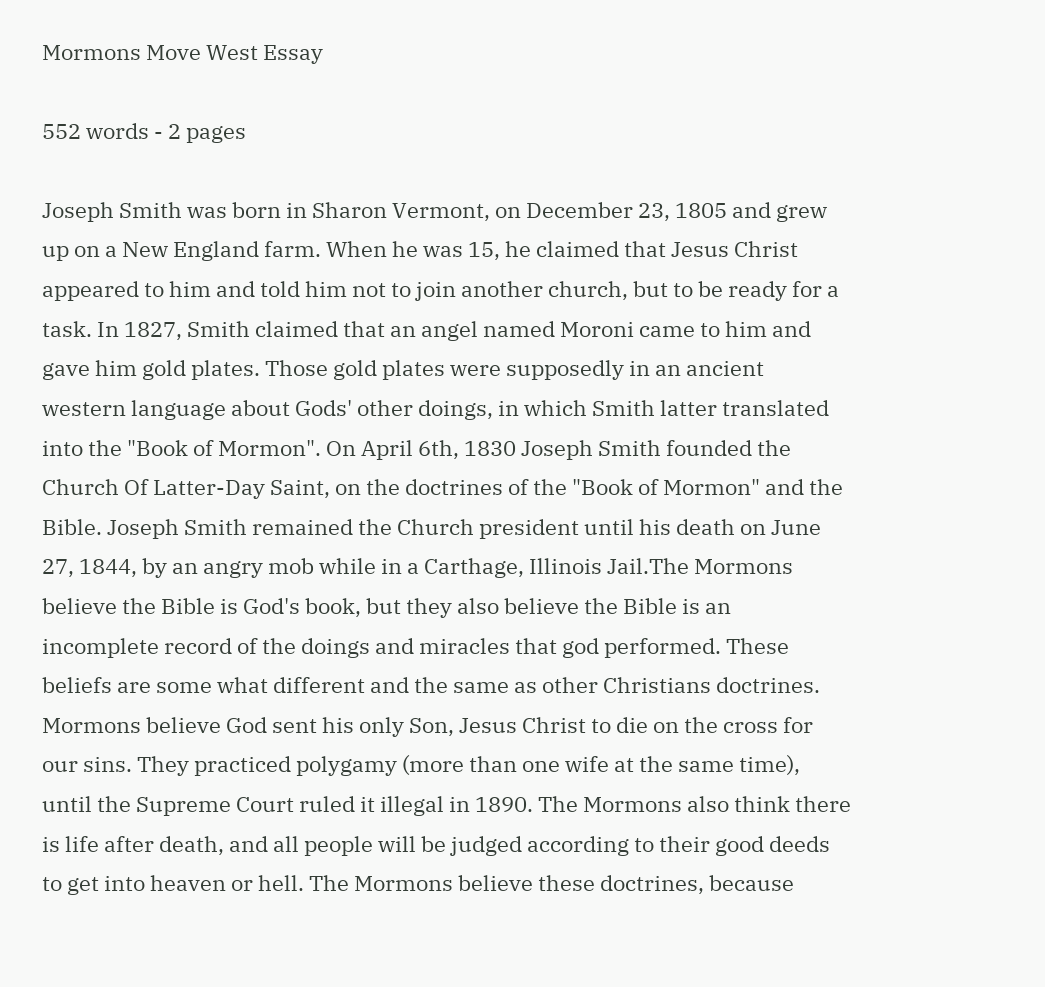Mormons Move West Essay

552 words - 2 pages

Joseph Smith was born in Sharon Vermont, on December 23, 1805 and grew up on a New England farm. When he was 15, he claimed that Jesus Christ appeared to him and told him not to join another church, but to be ready for a task. In 1827, Smith claimed that an angel named Moroni came to him and gave him gold plates. Those gold plates were supposedly in an ancient western language about Gods' other doings, in which Smith latter translated into the "Book of Mormon". On April 6th, 1830 Joseph Smith founded the Church Of Latter-Day Saint, on the doctrines of the "Book of Mormon" and the Bible. Joseph Smith remained the Church president until his death on June 27, 1844, by an angry mob while in a Carthage, Illinois Jail.The Mormons believe the Bible is God's book, but they also believe the Bible is an incomplete record of the doings and miracles that god performed. These beliefs are some what different and the same as other Christians doctrines. Mormons believe God sent his only Son, Jesus Christ to die on the cross for our sins. They practiced polygamy (more than one wife at the same time), until the Supreme Court ruled it illegal in 1890. The Mormons also think there is life after death, and all people will be judged according to their good deeds to get into heaven or hell. The Mormons believe these doctrines, because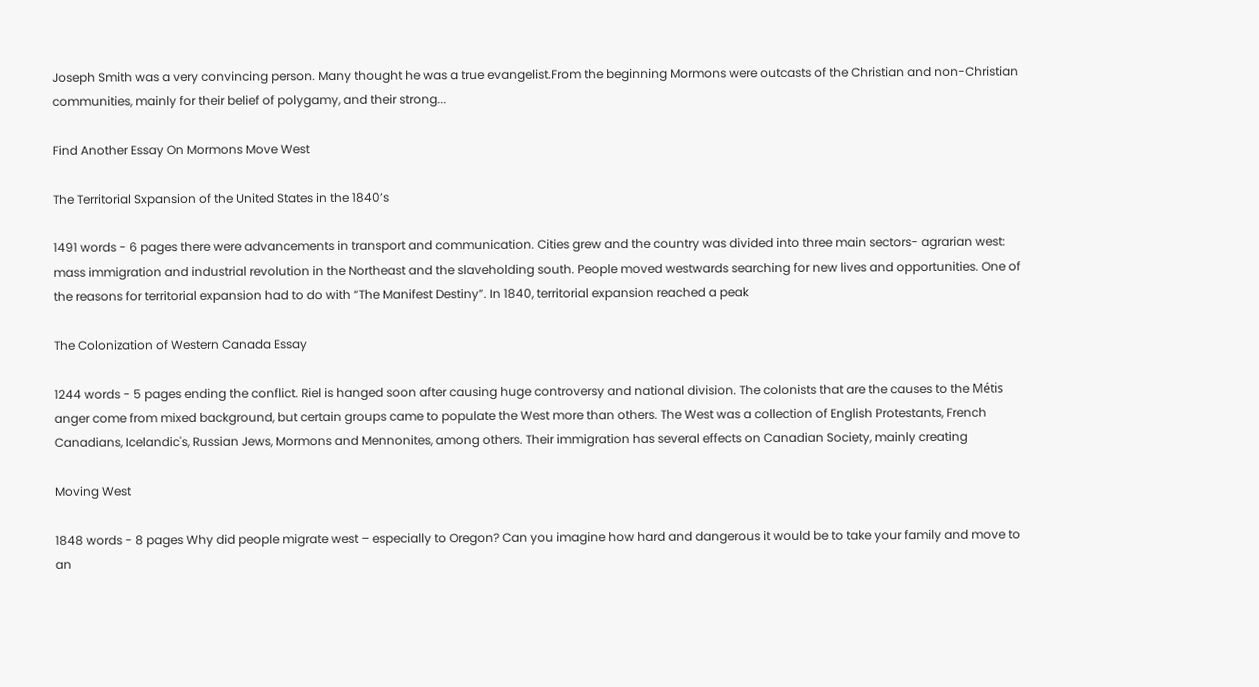Joseph Smith was a very convincing person. Many thought he was a true evangelist.From the beginning Mormons were outcasts of the Christian and non-Christian communities, mainly for their belief of polygamy, and their strong...

Find Another Essay On Mormons Move West

The Territorial Sxpansion of the United States in the 1840’s

1491 words - 6 pages there were advancements in transport and communication. Cities grew and the country was divided into three main sectors- agrarian west: mass immigration and industrial revolution in the Northeast and the slaveholding south. People moved westwards searching for new lives and opportunities. One of the reasons for territorial expansion had to do with “The Manifest Destiny”. In 1840, territorial expansion reached a peak

The Colonization of Western Canada Essay

1244 words - 5 pages ending the conflict. Riel is hanged soon after causing huge controversy and national division. The colonists that are the causes to the Métis anger come from mixed background, but certain groups came to populate the West more than others. The West was a collection of English Protestants, French Canadians, Icelandic's, Russian Jews, Mormons and Mennonites, among others. Their immigration has several effects on Canadian Society, mainly creating

Moving West

1848 words - 8 pages Why did people migrate west – especially to Oregon? Can you imagine how hard and dangerous it would be to take your family and move to an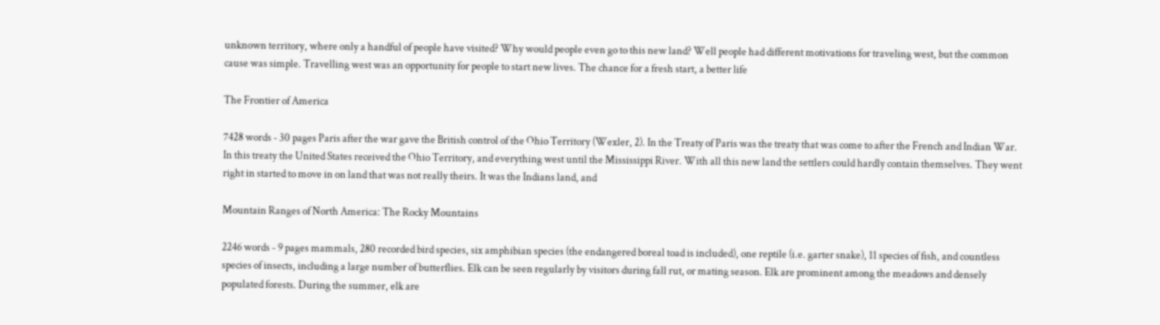unknown territory, where only a handful of people have visited? Why would people even go to this new land? Well people had different motivations for traveling west, but the common cause was simple. Travelling west was an opportunity for people to start new lives. The chance for a fresh start, a better life

The Frontier of America

7428 words - 30 pages Paris after the war gave the British control of the Ohio Territory (Wexler, 2). In the Treaty of Paris was the treaty that was come to after the French and Indian War. In this treaty the United States received the Ohio Territory, and everything west until the Mississippi River. With all this new land the settlers could hardly contain themselves. They went right in started to move in on land that was not really theirs. It was the Indians land, and

Mountain Ranges of North America: The Rocky Mountains

2246 words - 9 pages mammals, 280 recorded bird species, six amphibian species (the endangered boreal toad is included), one reptile (i.e. garter snake), 11 species of fish, and countless species of insects, including a large number of butterflies. Elk can be seen regularly by visitors during fall rut, or mating season. Elk are prominent among the meadows and densely populated forests. During the summer, elk are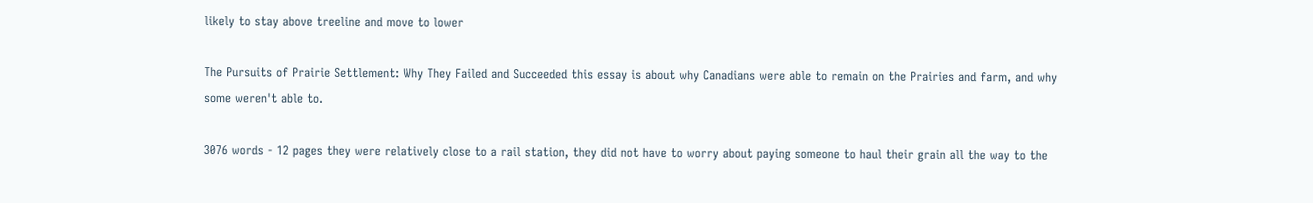likely to stay above treeline and move to lower

The Pursuits of Prairie Settlement: Why They Failed and Succeeded this essay is about why Canadians were able to remain on the Prairies and farm, and why some weren't able to.

3076 words - 12 pages they were relatively close to a rail station, they did not have to worry about paying someone to haul their grain all the way to the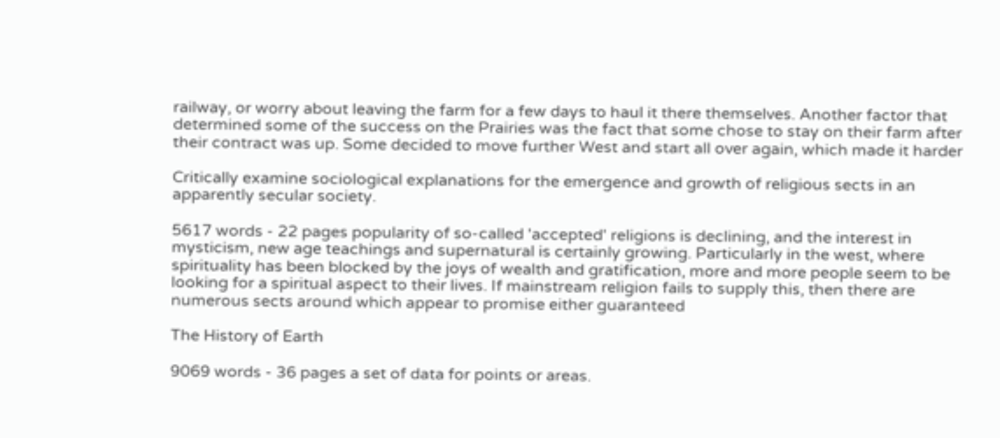railway, or worry about leaving the farm for a few days to haul it there themselves. Another factor that determined some of the success on the Prairies was the fact that some chose to stay on their farm after their contract was up. Some decided to move further West and start all over again, which made it harder

Critically examine sociological explanations for the emergence and growth of religious sects in an apparently secular society.

5617 words - 22 pages popularity of so-called 'accepted' religions is declining, and the interest in mysticism, new age teachings and supernatural is certainly growing. Particularly in the west, where spirituality has been blocked by the joys of wealth and gratification, more and more people seem to be looking for a spiritual aspect to their lives. If mainstream religion fails to supply this, then there are numerous sects around which appear to promise either guaranteed

The History of Earth

9069 words - 36 pages a set of data for points or areas.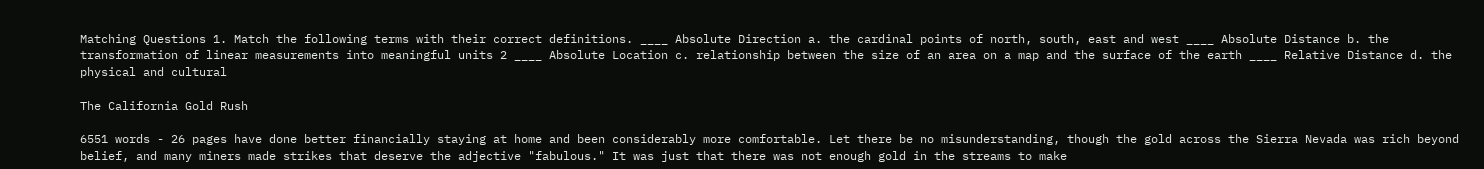Matching Questions 1. Match the following terms with their correct definitions. ____ Absolute Direction a. the cardinal points of north, south, east and west ____ Absolute Distance b. the transformation of linear measurements into meaningful units 2 ____ Absolute Location c. relationship between the size of an area on a map and the surface of the earth ____ Relative Distance d. the physical and cultural

The California Gold Rush

6551 words - 26 pages have done better financially staying at home and been considerably more comfortable. Let there be no misunderstanding, though the gold across the Sierra Nevada was rich beyond belief, and many miners made strikes that deserve the adjective "fabulous." It was just that there was not enough gold in the streams to make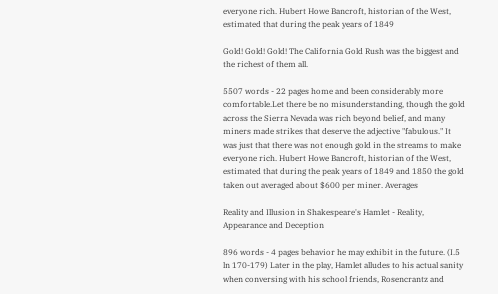everyone rich. Hubert Howe Bancroft, historian of the West, estimated that during the peak years of 1849

Gold! Gold! Gold! The California Gold Rush was the biggest and the richest of them all.

5507 words - 22 pages home and been considerably more comfortable.Let there be no misunderstanding, though the gold across the Sierra Nevada was rich beyond belief, and many miners made strikes that deserve the adjective "fabulous." It was just that there was not enough gold in the streams to make everyone rich. Hubert Howe Bancroft, historian of the West, estimated that during the peak years of 1849 and 1850 the gold taken out averaged about $600 per miner. Averages

Reality and Illusion in Shakespeare's Hamlet - Reality, Appearance and Deception

896 words - 4 pages behavior he may exhibit in the future. (I.5 ln 170-179) Later in the play, Hamlet alludes to his actual sanity when conversing with his school friends, Rosencrantz and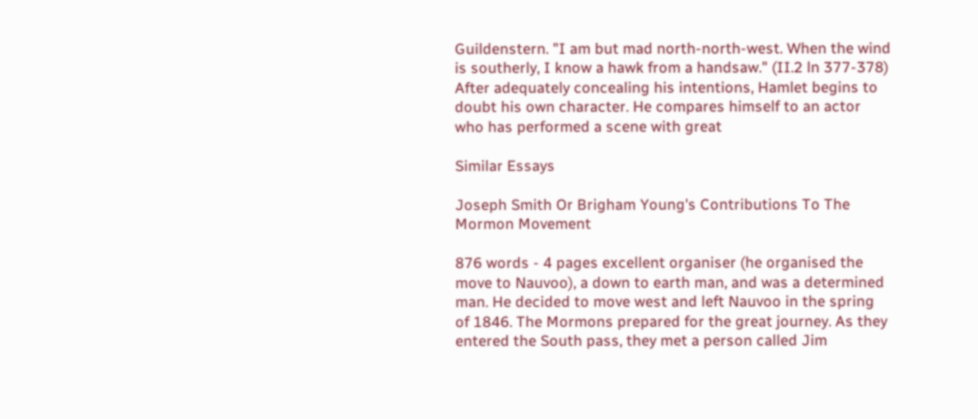Guildenstern. "I am but mad north-north-west. When the wind is southerly, I know a hawk from a handsaw." (II.2 ln 377-378) After adequately concealing his intentions, Hamlet begins to doubt his own character. He compares himself to an actor who has performed a scene with great

Similar Essays

Joseph Smith Or Brigham Young's Contributions To The Mormon Movement

876 words - 4 pages excellent organiser (he organised the move to Nauvoo), a down to earth man, and was a determined man. He decided to move west and left Nauvoo in the spring of 1846. The Mormons prepared for the great journey. As they entered the South pass, they met a person called Jim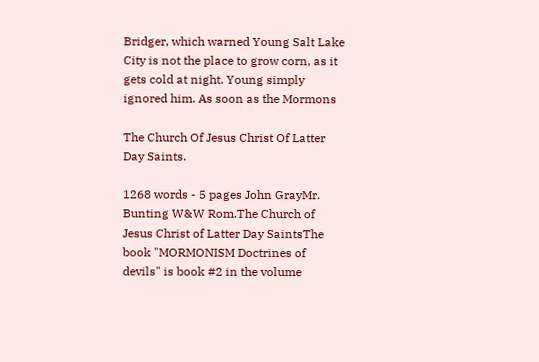Bridger, which warned Young Salt Lake City is not the place to grow corn, as it gets cold at night. Young simply ignored him. As soon as the Mormons

The Church Of Jesus Christ Of Latter Day Saints.

1268 words - 5 pages John GrayMr. Bunting W&W Rom.The Church of Jesus Christ of Latter Day SaintsThe book "MORMONISM Doctrines of devils" is book #2 in the volume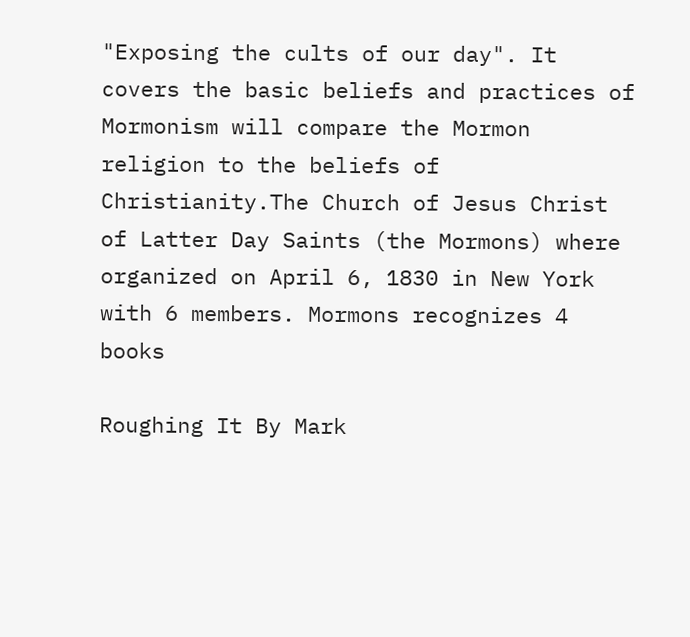"Exposing the cults of our day". It covers the basic beliefs and practices of Mormonism will compare the Mormon religion to the beliefs of Christianity.The Church of Jesus Christ of Latter Day Saints (the Mormons) where organized on April 6, 1830 in New York with 6 members. Mormons recognizes 4 books

Roughing It By Mark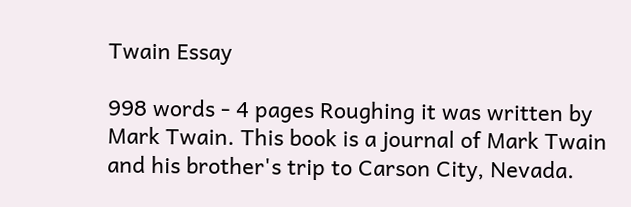Twain Essay

998 words - 4 pages Roughing it was written by Mark Twain. This book is a journal of Mark Twain and his brother's trip to Carson City, Nevada.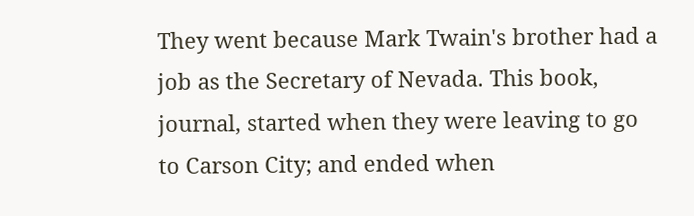They went because Mark Twain's brother had a job as the Secretary of Nevada. This book, journal, started when they were leaving to go to Carson City; and ended when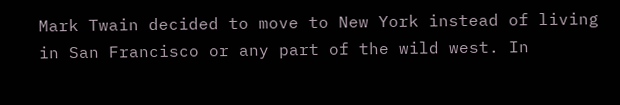Mark Twain decided to move to New York instead of living in San Francisco or any part of the wild west. In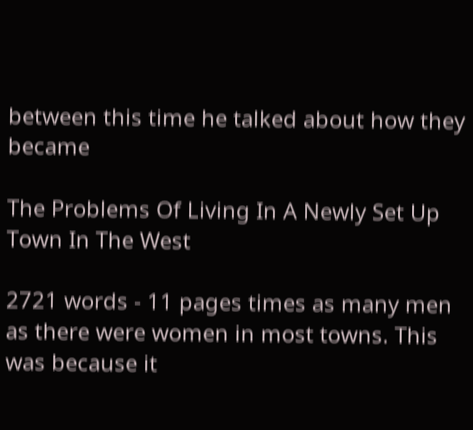between this time he talked about how they became

The Problems Of Living In A Newly Set Up Town In The West

2721 words - 11 pages times as many men as there were women in most towns. This was because it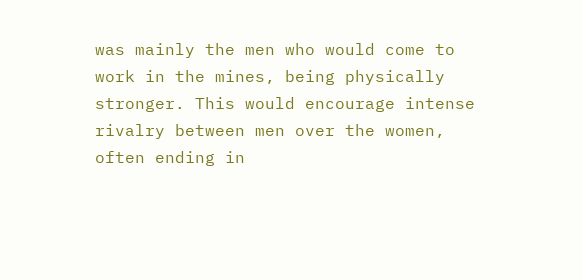was mainly the men who would come to work in the mines, being physically stronger. This would encourage intense rivalry between men over the women, often ending in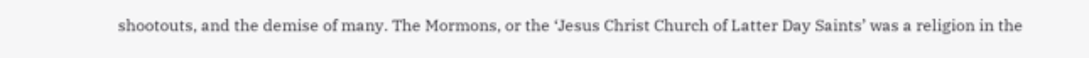shootouts, and the demise of many. The Mormons, or the ‘Jesus Christ Church of Latter Day Saints’ was a religion in the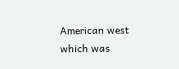American west which was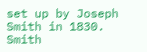set up by Joseph Smith in 1830. Smith